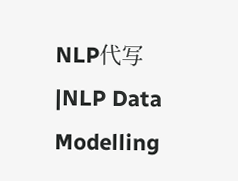NLP代写|NLP Data Modelling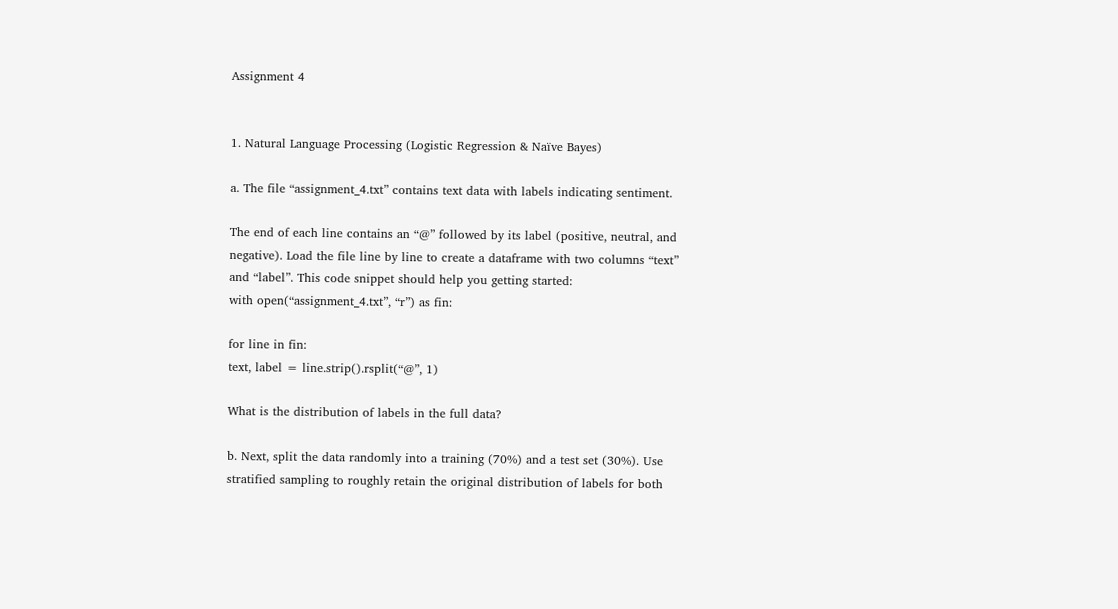Assignment 4


1. Natural Language Processing (Logistic Regression & Naïve Bayes)

a. The file “assignment_4.txt” contains text data with labels indicating sentiment.

The end of each line contains an “@” followed by its label (positive, neutral, and
negative). Load the file line by line to create a dataframe with two columns “text”
and “label”. This code snippet should help you getting started:
with open(“assignment_4.txt”, “r”) as fin:

for line in fin:
text, label = line.strip().rsplit(“@”, 1)

What is the distribution of labels in the full data?

b. Next, split the data randomly into a training (70%) and a test set (30%). Use
stratified sampling to roughly retain the original distribution of labels for both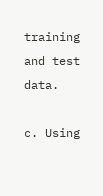training and test data.

c. Using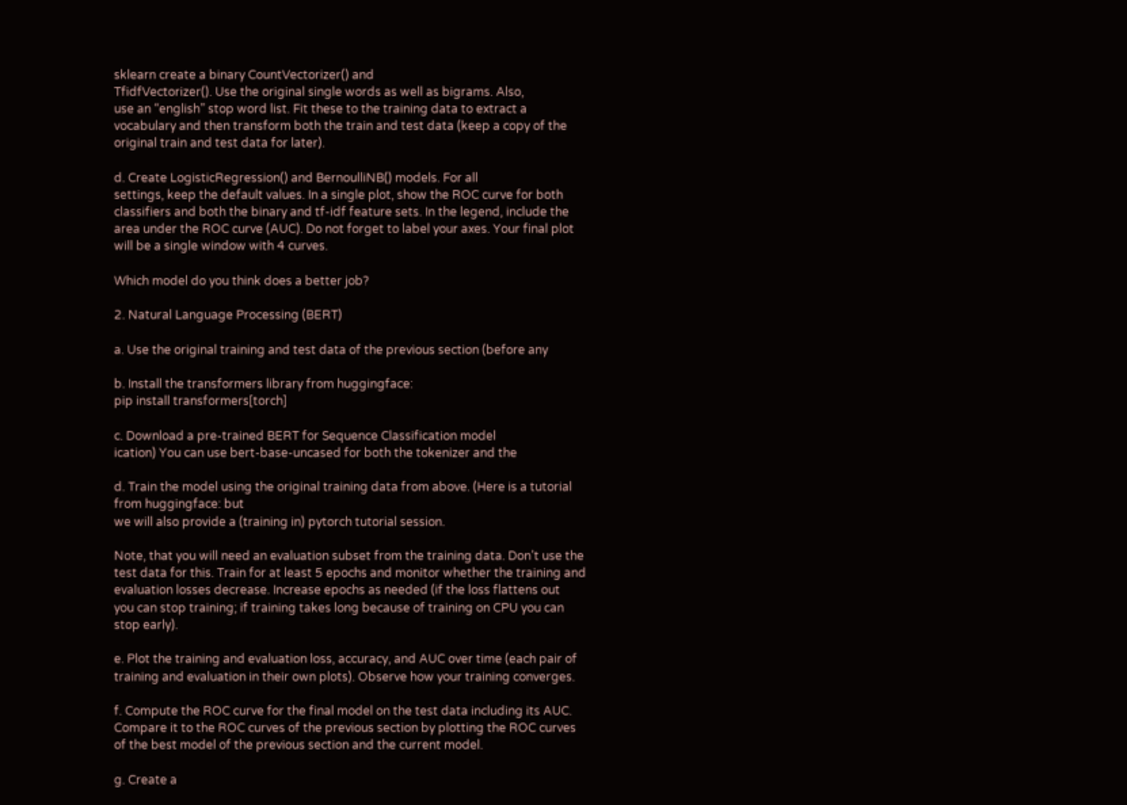sklearn create a binary CountVectorizer() and
TfidfVectorizer(). Use the original single words as well as bigrams. Also,
use an “english” stop word list. Fit these to the training data to extract a
vocabulary and then transform both the train and test data (keep a copy of the
original train and test data for later).

d. Create LogisticRegression() and BernoulliNB() models. For all
settings, keep the default values. In a single plot, show the ROC curve for both
classifiers and both the binary and tf-idf feature sets. In the legend, include the
area under the ROC curve (AUC). Do not forget to label your axes. Your final plot
will be a single window with 4 curves.

Which model do you think does a better job?

2. Natural Language Processing (BERT)

a. Use the original training and test data of the previous section (before any

b. Install the transformers library from huggingface:
pip install transformers[torch]

c. Download a pre-trained BERT for Sequence Classification model
ication) You can use bert-base-uncased for both the tokenizer and the

d. Train the model using the original training data from above. (Here is a tutorial
from huggingface: but
we will also provide a (training in) pytorch tutorial session.

Note, that you will need an evaluation subset from the training data. Don’t use the
test data for this. Train for at least 5 epochs and monitor whether the training and
evaluation losses decrease. Increase epochs as needed (if the loss flattens out
you can stop training; if training takes long because of training on CPU you can
stop early).

e. Plot the training and evaluation loss, accuracy, and AUC over time (each pair of
training and evaluation in their own plots). Observe how your training converges.

f. Compute the ROC curve for the final model on the test data including its AUC.
Compare it to the ROC curves of the previous section by plotting the ROC curves
of the best model of the previous section and the current model.

g. Create a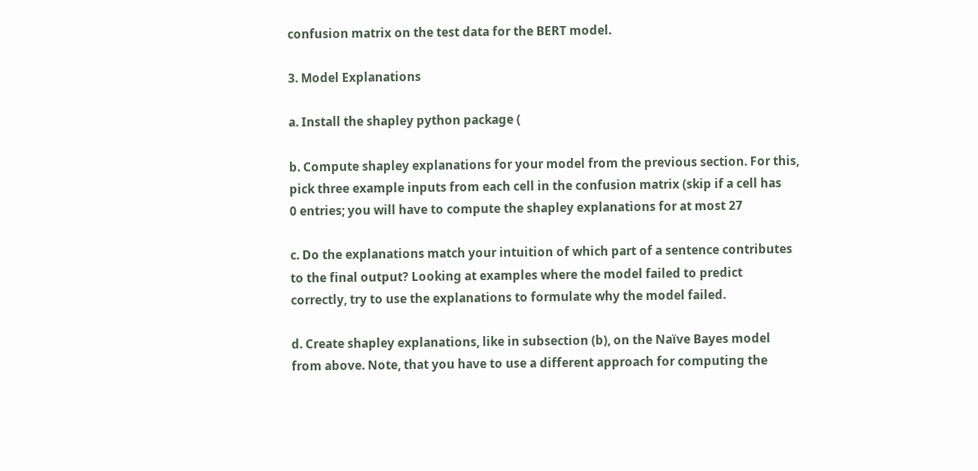confusion matrix on the test data for the BERT model.

3. Model Explanations

a. Install the shapley python package (

b. Compute shapley explanations for your model from the previous section. For this,
pick three example inputs from each cell in the confusion matrix (skip if a cell has
0 entries; you will have to compute the shapley explanations for at most 27

c. Do the explanations match your intuition of which part of a sentence contributes
to the final output? Looking at examples where the model failed to predict
correctly, try to use the explanations to formulate why the model failed.

d. Create shapley explanations, like in subsection (b), on the Naïve Bayes model
from above. Note, that you have to use a different approach for computing the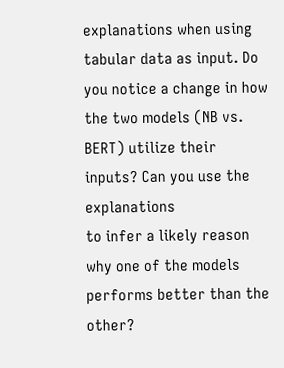explanations when using tabular data as input. Do you notice a change in how
the two models (NB vs. BERT) utilize their inputs? Can you use the explanations
to infer a likely reason why one of the models performs better than the other?